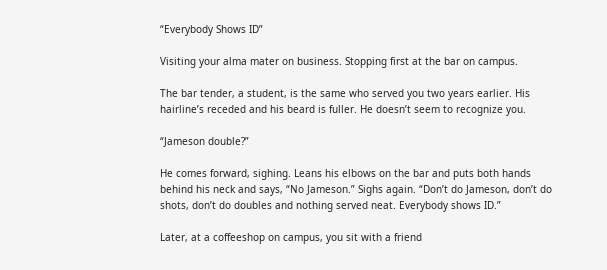“Everybody Shows ID”

Visiting your alma mater on business. Stopping first at the bar on campus.

The bar tender, a student, is the same who served you two years earlier. His hairline’s receded and his beard is fuller. He doesn’t seem to recognize you.

“Jameson double?”

He comes forward, sighing. Leans his elbows on the bar and puts both hands behind his neck and says, “No Jameson.” Sighs again. “Don’t do Jameson, don’t do shots, don’t do doubles and nothing served neat. Everybody shows ID.”

Later, at a coffeeshop on campus, you sit with a friend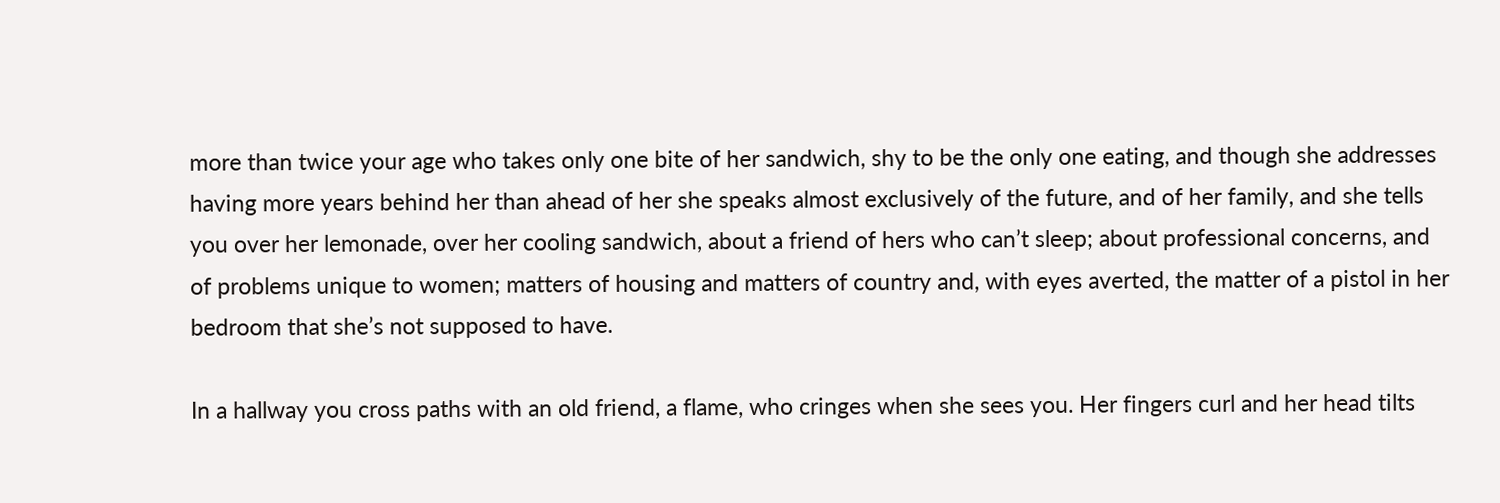more than twice your age who takes only one bite of her sandwich, shy to be the only one eating, and though she addresses having more years behind her than ahead of her she speaks almost exclusively of the future, and of her family, and she tells you over her lemonade, over her cooling sandwich, about a friend of hers who can’t sleep; about professional concerns, and of problems unique to women; matters of housing and matters of country and, with eyes averted, the matter of a pistol in her bedroom that she’s not supposed to have.

In a hallway you cross paths with an old friend, a flame, who cringes when she sees you. Her fingers curl and her head tilts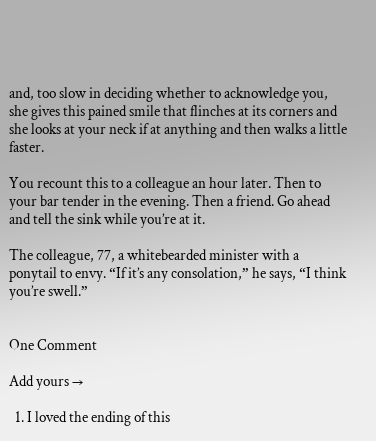and, too slow in deciding whether to acknowledge you, she gives this pained smile that flinches at its corners and she looks at your neck if at anything and then walks a little faster.

You recount this to a colleague an hour later. Then to your bar tender in the evening. Then a friend. Go ahead and tell the sink while you’re at it.

The colleague, 77, a whitebearded minister with a ponytail to envy. “If it’s any consolation,” he says, “I think you’re swell.”


One Comment

Add yours →

  1. I loved the ending of this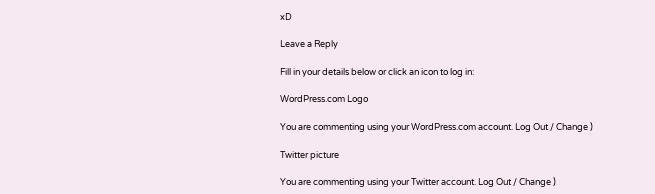xD

Leave a Reply

Fill in your details below or click an icon to log in:

WordPress.com Logo

You are commenting using your WordPress.com account. Log Out / Change )

Twitter picture

You are commenting using your Twitter account. Log Out / Change )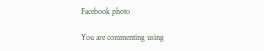Facebook photo

You are commenting using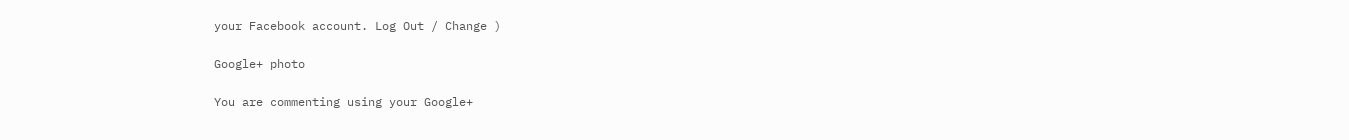your Facebook account. Log Out / Change )

Google+ photo

You are commenting using your Google+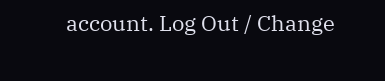account. Log Out / Change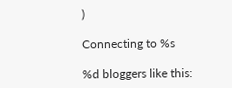)

Connecting to %s

%d bloggers like this: